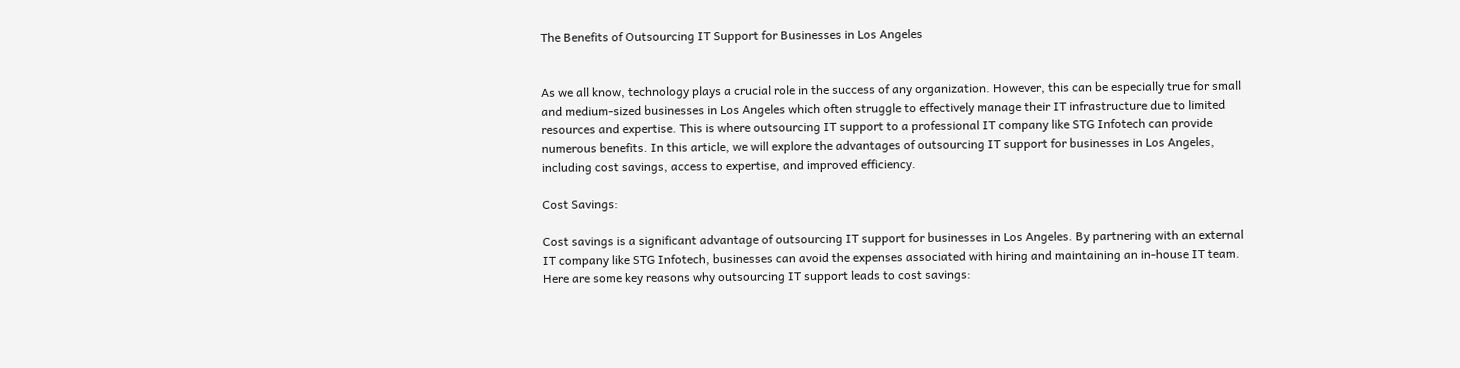The Benefits of Outsourcing IT Support for Businesses in Los Angeles


As we all know, technology plays a crucial role in the success of any organization. However, this can be especially true for small and medium-sized businesses in Los Angeles which often struggle to effectively manage their IT infrastructure due to limited resources and expertise. This is where outsourcing IT support to a professional IT company like STG Infotech can provide numerous benefits. In this article, we will explore the advantages of outsourcing IT support for businesses in Los Angeles, including cost savings, access to expertise, and improved efficiency.

Cost Savings:

Cost savings is a significant advantage of outsourcing IT support for businesses in Los Angeles. By partnering with an external IT company like STG Infotech, businesses can avoid the expenses associated with hiring and maintaining an in-house IT team. Here are some key reasons why outsourcing IT support leads to cost savings: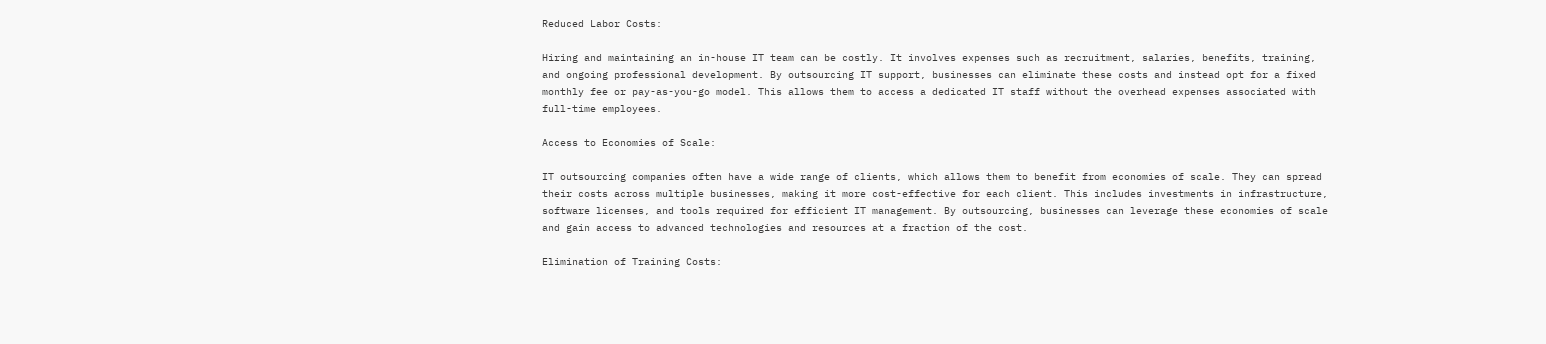Reduced Labor Costs:

Hiring and maintaining an in-house IT team can be costly. It involves expenses such as recruitment, salaries, benefits, training, and ongoing professional development. By outsourcing IT support, businesses can eliminate these costs and instead opt for a fixed monthly fee or pay-as-you-go model. This allows them to access a dedicated IT staff without the overhead expenses associated with full-time employees.

Access to Economies of Scale:

IT outsourcing companies often have a wide range of clients, which allows them to benefit from economies of scale. They can spread their costs across multiple businesses, making it more cost-effective for each client. This includes investments in infrastructure, software licenses, and tools required for efficient IT management. By outsourcing, businesses can leverage these economies of scale and gain access to advanced technologies and resources at a fraction of the cost.

Elimination of Training Costs: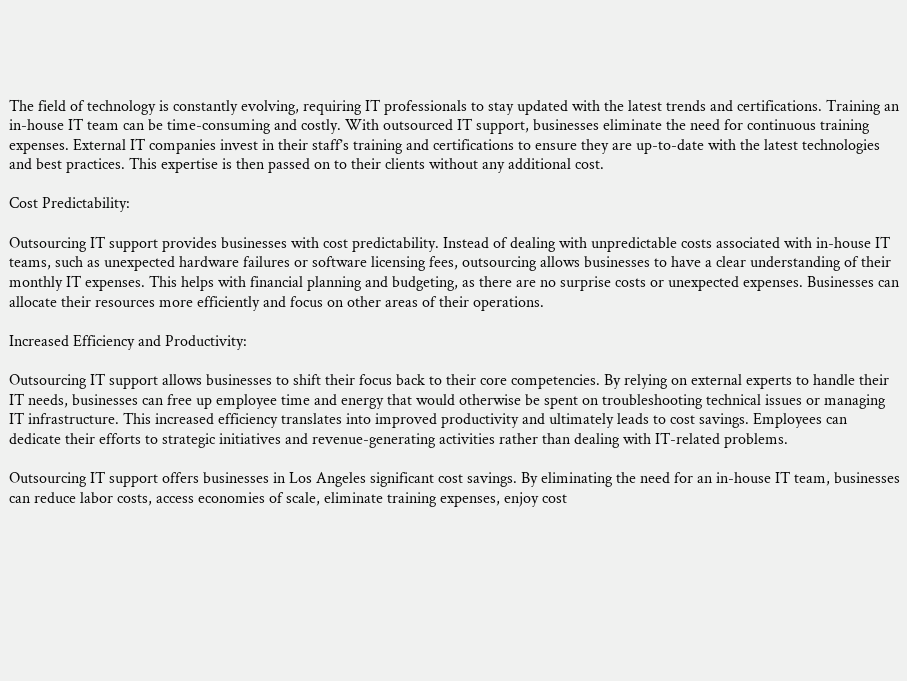The field of technology is constantly evolving, requiring IT professionals to stay updated with the latest trends and certifications. Training an in-house IT team can be time-consuming and costly. With outsourced IT support, businesses eliminate the need for continuous training expenses. External IT companies invest in their staff’s training and certifications to ensure they are up-to-date with the latest technologies and best practices. This expertise is then passed on to their clients without any additional cost.

Cost Predictability:

Outsourcing IT support provides businesses with cost predictability. Instead of dealing with unpredictable costs associated with in-house IT teams, such as unexpected hardware failures or software licensing fees, outsourcing allows businesses to have a clear understanding of their monthly IT expenses. This helps with financial planning and budgeting, as there are no surprise costs or unexpected expenses. Businesses can allocate their resources more efficiently and focus on other areas of their operations.

Increased Efficiency and Productivity:

Outsourcing IT support allows businesses to shift their focus back to their core competencies. By relying on external experts to handle their IT needs, businesses can free up employee time and energy that would otherwise be spent on troubleshooting technical issues or managing IT infrastructure. This increased efficiency translates into improved productivity and ultimately leads to cost savings. Employees can dedicate their efforts to strategic initiatives and revenue-generating activities rather than dealing with IT-related problems.

Outsourcing IT support offers businesses in Los Angeles significant cost savings. By eliminating the need for an in-house IT team, businesses can reduce labor costs, access economies of scale, eliminate training expenses, enjoy cost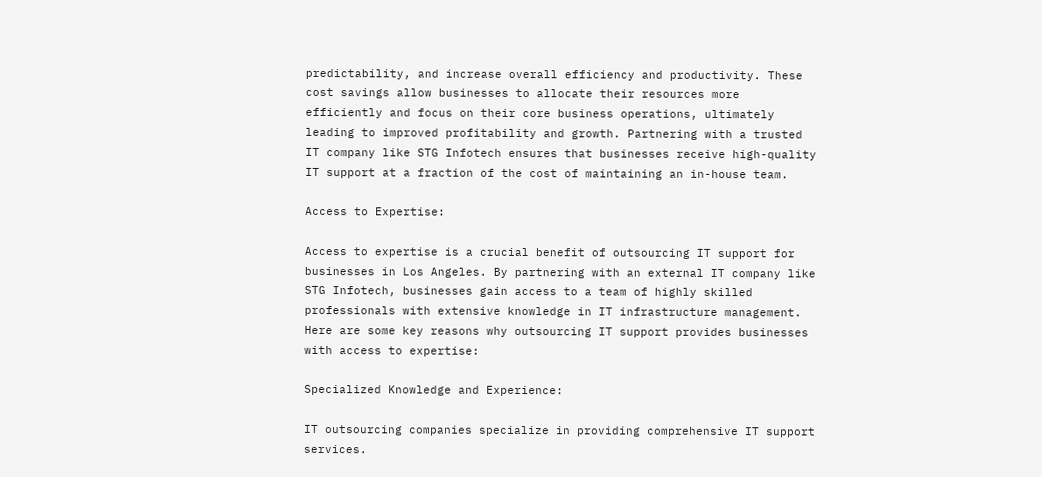predictability, and increase overall efficiency and productivity. These cost savings allow businesses to allocate their resources more efficiently and focus on their core business operations, ultimately leading to improved profitability and growth. Partnering with a trusted IT company like STG Infotech ensures that businesses receive high-quality IT support at a fraction of the cost of maintaining an in-house team.

Access to Expertise:

Access to expertise is a crucial benefit of outsourcing IT support for businesses in Los Angeles. By partnering with an external IT company like STG Infotech, businesses gain access to a team of highly skilled professionals with extensive knowledge in IT infrastructure management. Here are some key reasons why outsourcing IT support provides businesses with access to expertise:

Specialized Knowledge and Experience:

IT outsourcing companies specialize in providing comprehensive IT support services.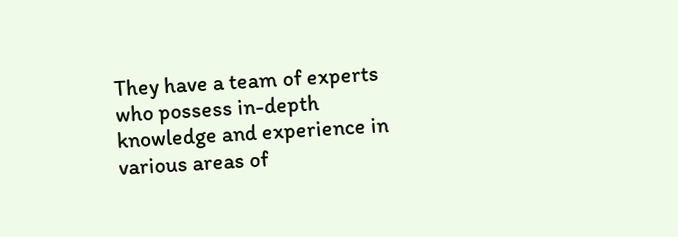They have a team of experts who possess in-depth knowledge and experience in various areas of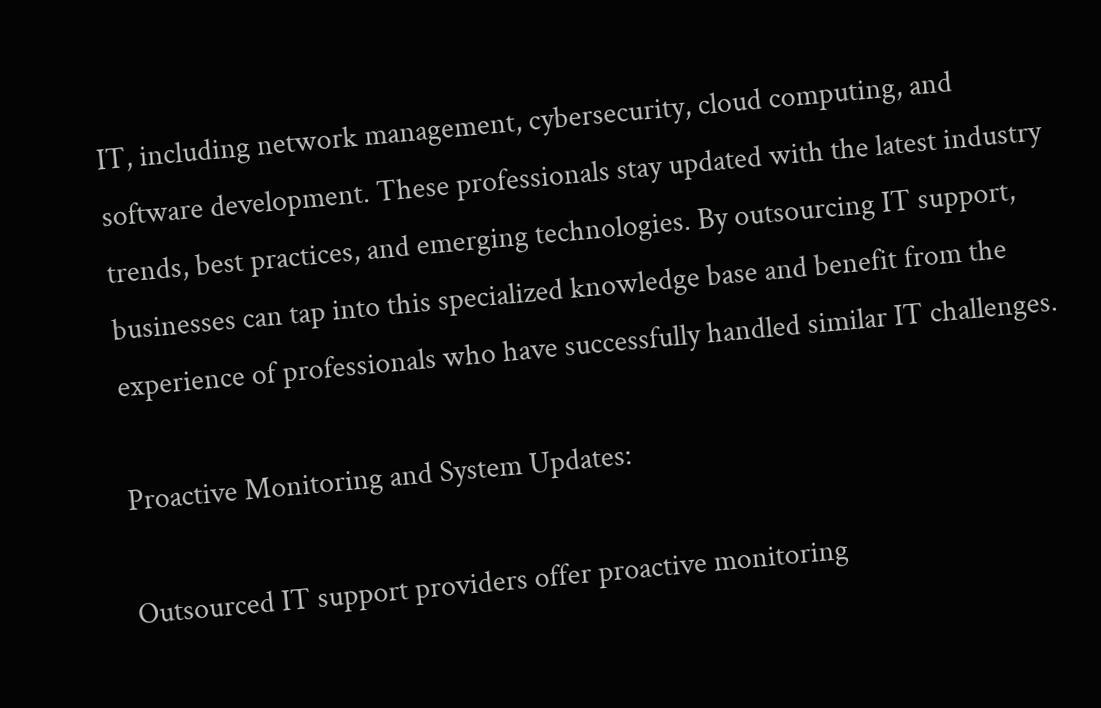IT, including network management, cybersecurity, cloud computing, and software development. These professionals stay updated with the latest industry trends, best practices, and emerging technologies. By outsourcing IT support, businesses can tap into this specialized knowledge base and benefit from the experience of professionals who have successfully handled similar IT challenges.

Proactive Monitoring and System Updates:

Outsourced IT support providers offer proactive monitoring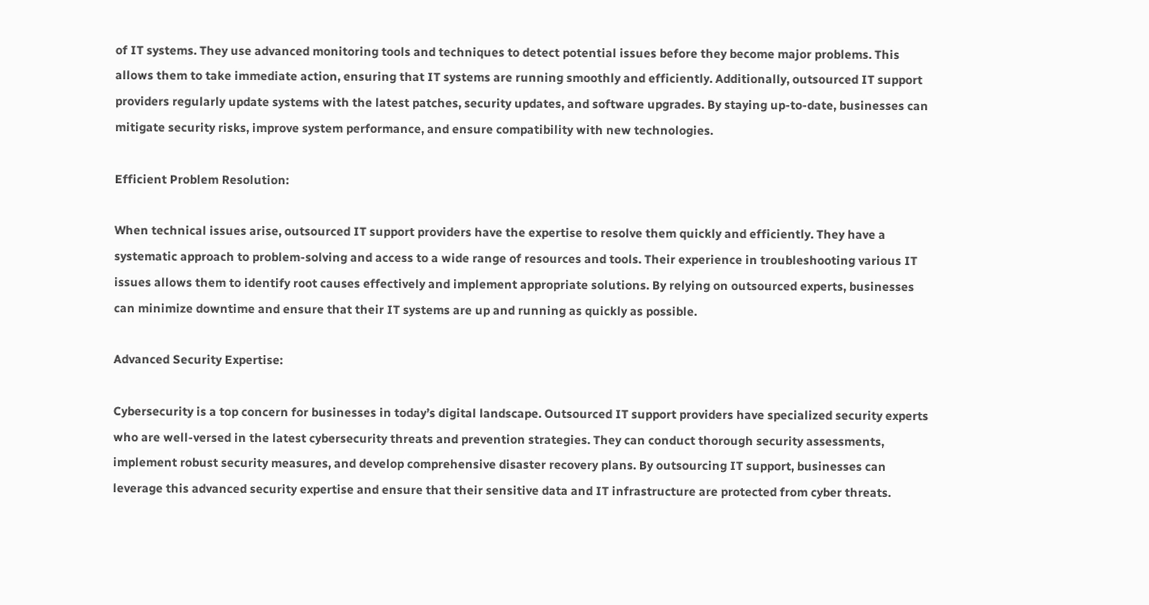of IT systems. They use advanced monitoring tools and techniques to detect potential issues before they become major problems. This allows them to take immediate action, ensuring that IT systems are running smoothly and efficiently. Additionally, outsourced IT support providers regularly update systems with the latest patches, security updates, and software upgrades. By staying up-to-date, businesses can mitigate security risks, improve system performance, and ensure compatibility with new technologies.

Efficient Problem Resolution:

When technical issues arise, outsourced IT support providers have the expertise to resolve them quickly and efficiently. They have a systematic approach to problem-solving and access to a wide range of resources and tools. Their experience in troubleshooting various IT issues allows them to identify root causes effectively and implement appropriate solutions. By relying on outsourced experts, businesses can minimize downtime and ensure that their IT systems are up and running as quickly as possible.

Advanced Security Expertise:

Cybersecurity is a top concern for businesses in today’s digital landscape. Outsourced IT support providers have specialized security experts who are well-versed in the latest cybersecurity threats and prevention strategies. They can conduct thorough security assessments, implement robust security measures, and develop comprehensive disaster recovery plans. By outsourcing IT support, businesses can leverage this advanced security expertise and ensure that their sensitive data and IT infrastructure are protected from cyber threats.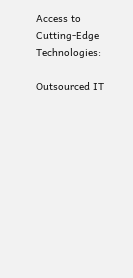Access to Cutting-Edge Technologies:

Outsourced IT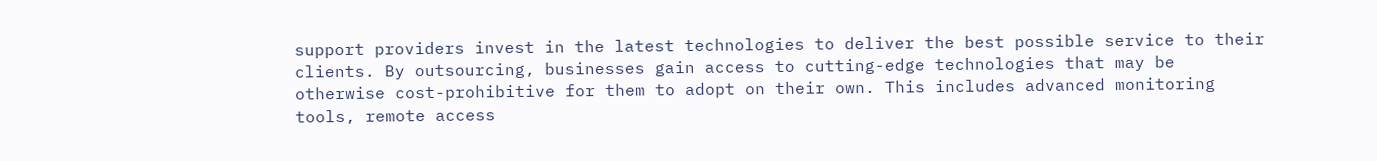support providers invest in the latest technologies to deliver the best possible service to their clients. By outsourcing, businesses gain access to cutting-edge technologies that may be otherwise cost-prohibitive for them to adopt on their own. This includes advanced monitoring tools, remote access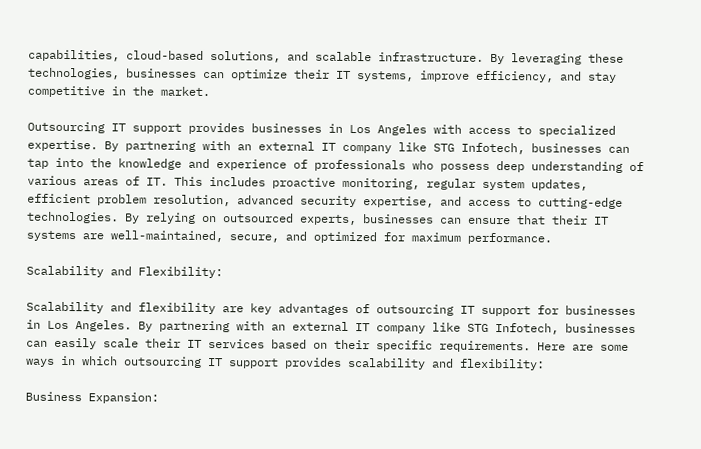capabilities, cloud-based solutions, and scalable infrastructure. By leveraging these technologies, businesses can optimize their IT systems, improve efficiency, and stay competitive in the market.

Outsourcing IT support provides businesses in Los Angeles with access to specialized expertise. By partnering with an external IT company like STG Infotech, businesses can tap into the knowledge and experience of professionals who possess deep understanding of various areas of IT. This includes proactive monitoring, regular system updates, efficient problem resolution, advanced security expertise, and access to cutting-edge technologies. By relying on outsourced experts, businesses can ensure that their IT systems are well-maintained, secure, and optimized for maximum performance.

Scalability and Flexibility:

Scalability and flexibility are key advantages of outsourcing IT support for businesses in Los Angeles. By partnering with an external IT company like STG Infotech, businesses can easily scale their IT services based on their specific requirements. Here are some ways in which outsourcing IT support provides scalability and flexibility:

Business Expansion: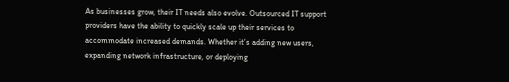As businesses grow, their IT needs also evolve. Outsourced IT support providers have the ability to quickly scale up their services to accommodate increased demands. Whether it’s adding new users, expanding network infrastructure, or deploying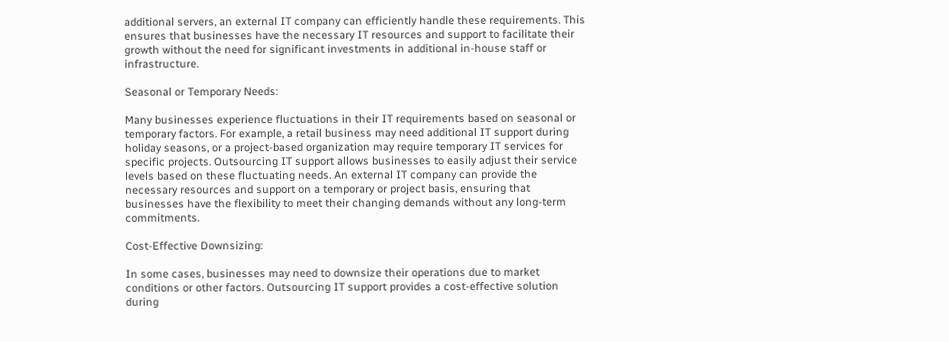additional servers, an external IT company can efficiently handle these requirements. This ensures that businesses have the necessary IT resources and support to facilitate their growth without the need for significant investments in additional in-house staff or infrastructure.

Seasonal or Temporary Needs:

Many businesses experience fluctuations in their IT requirements based on seasonal or temporary factors. For example, a retail business may need additional IT support during holiday seasons, or a project-based organization may require temporary IT services for specific projects. Outsourcing IT support allows businesses to easily adjust their service levels based on these fluctuating needs. An external IT company can provide the necessary resources and support on a temporary or project basis, ensuring that businesses have the flexibility to meet their changing demands without any long-term commitments.

Cost-Effective Downsizing:

In some cases, businesses may need to downsize their operations due to market conditions or other factors. Outsourcing IT support provides a cost-effective solution during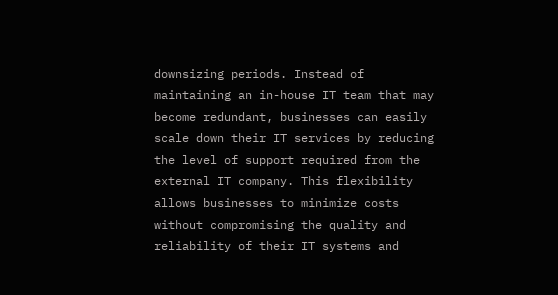downsizing periods. Instead of maintaining an in-house IT team that may become redundant, businesses can easily scale down their IT services by reducing the level of support required from the external IT company. This flexibility allows businesses to minimize costs without compromising the quality and reliability of their IT systems and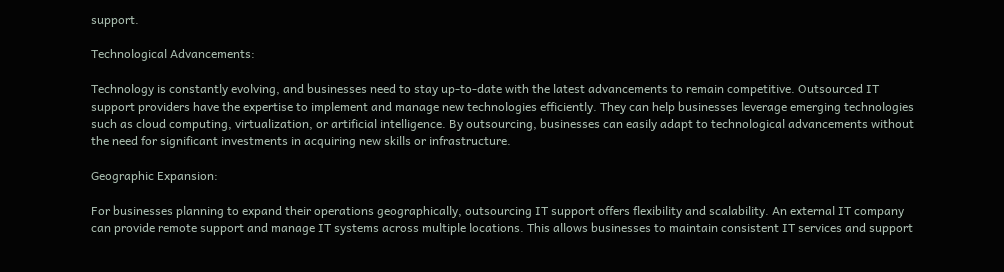support.

Technological Advancements:

Technology is constantly evolving, and businesses need to stay up-to-date with the latest advancements to remain competitive. Outsourced IT support providers have the expertise to implement and manage new technologies efficiently. They can help businesses leverage emerging technologies such as cloud computing, virtualization, or artificial intelligence. By outsourcing, businesses can easily adapt to technological advancements without the need for significant investments in acquiring new skills or infrastructure.

Geographic Expansion:

For businesses planning to expand their operations geographically, outsourcing IT support offers flexibility and scalability. An external IT company can provide remote support and manage IT systems across multiple locations. This allows businesses to maintain consistent IT services and support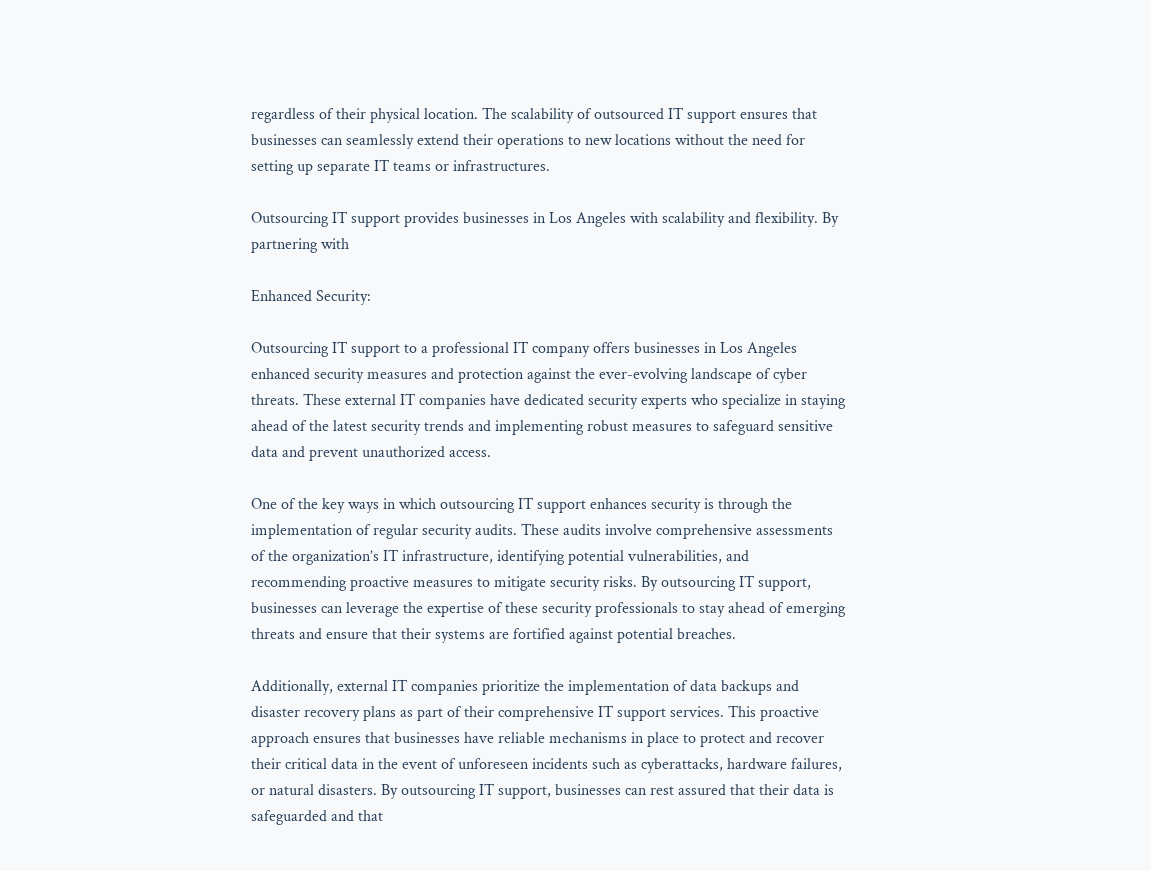regardless of their physical location. The scalability of outsourced IT support ensures that businesses can seamlessly extend their operations to new locations without the need for setting up separate IT teams or infrastructures.

Outsourcing IT support provides businesses in Los Angeles with scalability and flexibility. By partnering with

Enhanced Security:

Outsourcing IT support to a professional IT company offers businesses in Los Angeles enhanced security measures and protection against the ever-evolving landscape of cyber threats. These external IT companies have dedicated security experts who specialize in staying ahead of the latest security trends and implementing robust measures to safeguard sensitive data and prevent unauthorized access.

One of the key ways in which outsourcing IT support enhances security is through the implementation of regular security audits. These audits involve comprehensive assessments of the organization’s IT infrastructure, identifying potential vulnerabilities, and recommending proactive measures to mitigate security risks. By outsourcing IT support, businesses can leverage the expertise of these security professionals to stay ahead of emerging threats and ensure that their systems are fortified against potential breaches.

Additionally, external IT companies prioritize the implementation of data backups and disaster recovery plans as part of their comprehensive IT support services. This proactive approach ensures that businesses have reliable mechanisms in place to protect and recover their critical data in the event of unforeseen incidents such as cyberattacks, hardware failures, or natural disasters. By outsourcing IT support, businesses can rest assured that their data is safeguarded and that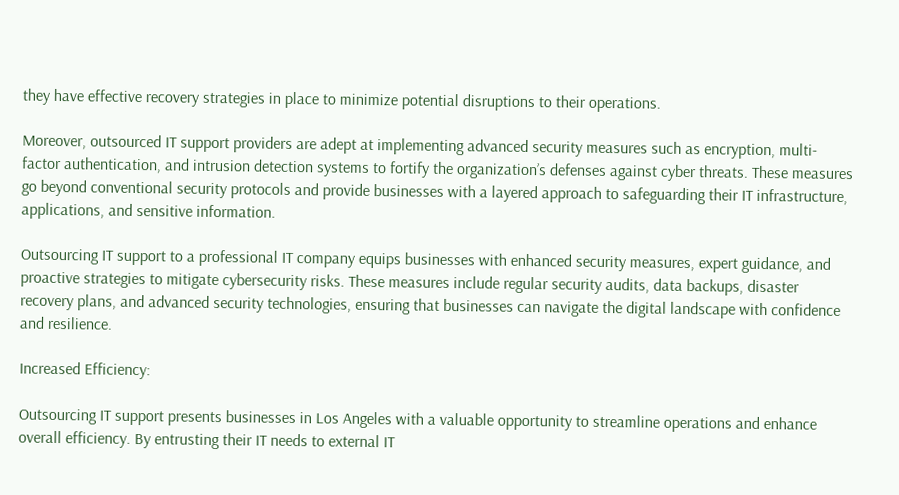they have effective recovery strategies in place to minimize potential disruptions to their operations.

Moreover, outsourced IT support providers are adept at implementing advanced security measures such as encryption, multi-factor authentication, and intrusion detection systems to fortify the organization’s defenses against cyber threats. These measures go beyond conventional security protocols and provide businesses with a layered approach to safeguarding their IT infrastructure, applications, and sensitive information.

Outsourcing IT support to a professional IT company equips businesses with enhanced security measures, expert guidance, and proactive strategies to mitigate cybersecurity risks. These measures include regular security audits, data backups, disaster recovery plans, and advanced security technologies, ensuring that businesses can navigate the digital landscape with confidence and resilience.

Increased Efficiency:

Outsourcing IT support presents businesses in Los Angeles with a valuable opportunity to streamline operations and enhance overall efficiency. By entrusting their IT needs to external IT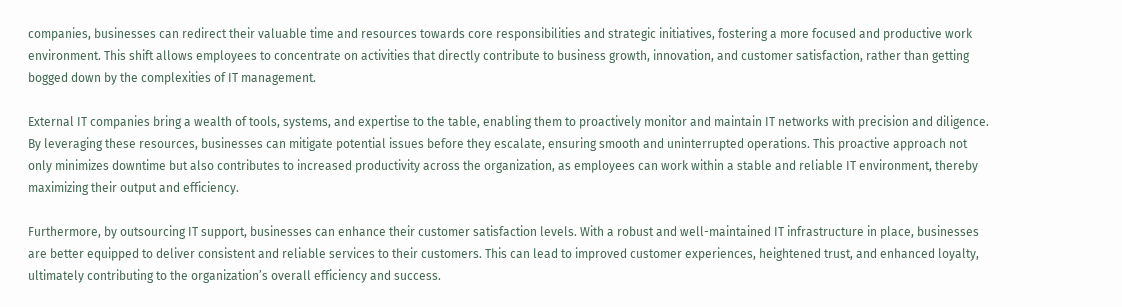companies, businesses can redirect their valuable time and resources towards core responsibilities and strategic initiatives, fostering a more focused and productive work environment. This shift allows employees to concentrate on activities that directly contribute to business growth, innovation, and customer satisfaction, rather than getting bogged down by the complexities of IT management.

External IT companies bring a wealth of tools, systems, and expertise to the table, enabling them to proactively monitor and maintain IT networks with precision and diligence. By leveraging these resources, businesses can mitigate potential issues before they escalate, ensuring smooth and uninterrupted operations. This proactive approach not only minimizes downtime but also contributes to increased productivity across the organization, as employees can work within a stable and reliable IT environment, thereby maximizing their output and efficiency.

Furthermore, by outsourcing IT support, businesses can enhance their customer satisfaction levels. With a robust and well-maintained IT infrastructure in place, businesses are better equipped to deliver consistent and reliable services to their customers. This can lead to improved customer experiences, heightened trust, and enhanced loyalty, ultimately contributing to the organization’s overall efficiency and success.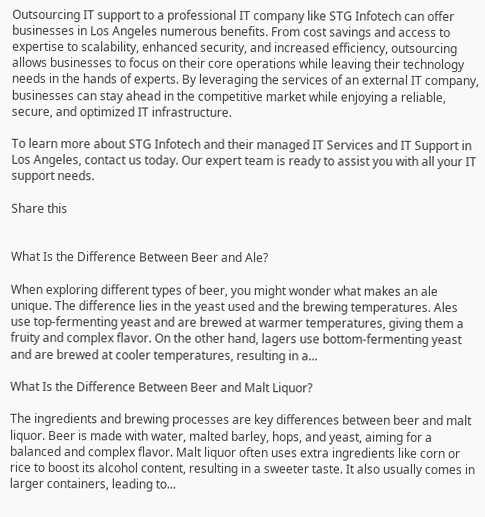Outsourcing IT support to a professional IT company like STG Infotech can offer businesses in Los Angeles numerous benefits. From cost savings and access to expertise to scalability, enhanced security, and increased efficiency, outsourcing allows businesses to focus on their core operations while leaving their technology needs in the hands of experts. By leveraging the services of an external IT company, businesses can stay ahead in the competitive market while enjoying a reliable, secure, and optimized IT infrastructure.

To learn more about STG Infotech and their managed IT Services and IT Support in Los Angeles, contact us today. Our expert team is ready to assist you with all your IT support needs.

Share this


What Is the Difference Between Beer and Ale?

When exploring different types of beer, you might wonder what makes an ale unique. The difference lies in the yeast used and the brewing temperatures. Ales use top-fermenting yeast and are brewed at warmer temperatures, giving them a fruity and complex flavor. On the other hand, lagers use bottom-fermenting yeast and are brewed at cooler temperatures, resulting in a...

What Is the Difference Between Beer and Malt Liquor?

The ingredients and brewing processes are key differences between beer and malt liquor. Beer is made with water, malted barley, hops, and yeast, aiming for a balanced and complex flavor. Malt liquor often uses extra ingredients like corn or rice to boost its alcohol content, resulting in a sweeter taste. It also usually comes in larger containers, leading to...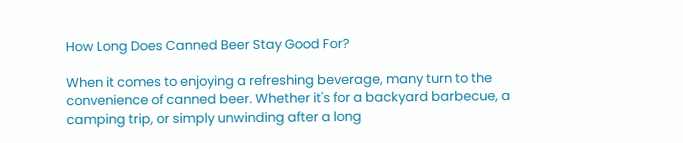How Long Does Canned Beer Stay Good For?

When it comes to enjoying a refreshing beverage, many turn to the convenience of canned beer. Whether it's for a backyard barbecue, a camping trip, or simply unwinding after a long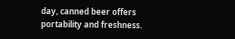day, canned beer offers portability and freshness.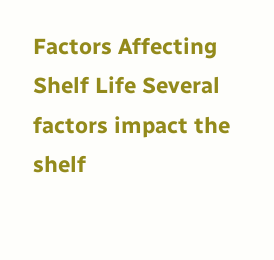Factors Affecting Shelf Life Several factors impact the shelf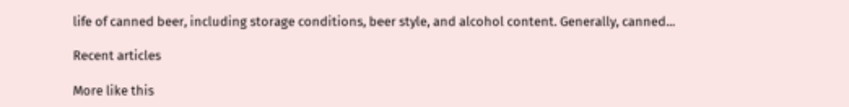life of canned beer, including storage conditions, beer style, and alcohol content. Generally, canned...

Recent articles

More like this